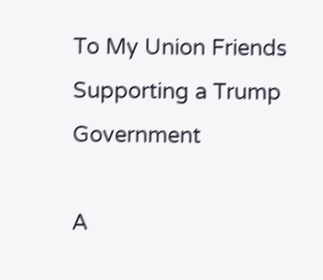To My Union Friends Supporting a Trump Government

A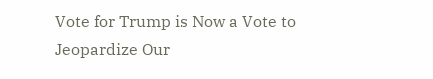Vote for Trump is Now a Vote to Jeopardize Our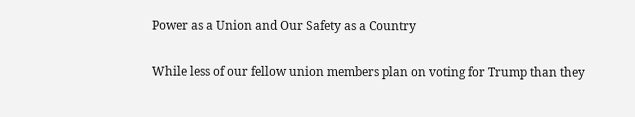Power as a Union and Our Safety as a Country

While less of our fellow union members plan on voting for Trump than they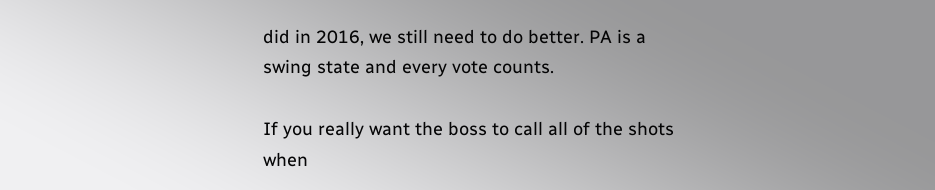did in 2016, we still need to do better. PA is a swing state and every vote counts.

If you really want the boss to call all of the shots when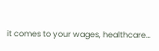it comes to your wages, healthcare…